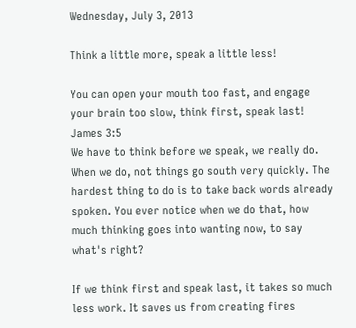Wednesday, July 3, 2013

Think a little more, speak a little less!

You can open your mouth too fast, and engage your brain too slow, think first, speak last! James 3:5
We have to think before we speak, we really do. When we do, not things go south very quickly. The hardest thing to do is to take back words already spoken. You ever notice when we do that, how much thinking goes into wanting now, to say what's right?

If we think first and speak last, it takes so much less work. It saves us from creating fires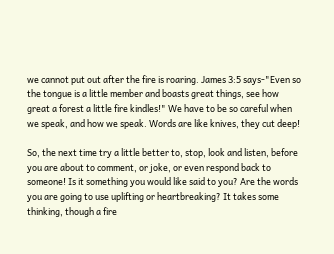we cannot put out after the fire is roaring. James 3:5 says-"Even so the tongue is a little member and boasts great things, see how great a forest a little fire kindles!" We have to be so careful when we speak, and how we speak. Words are like knives, they cut deep!

So, the next time try a little better to, stop, look and listen, before you are about to comment, or joke, or even respond back to someone! Is it something you would like said to you? Are the words you are going to use uplifting or heartbreaking? It takes some thinking, though a fire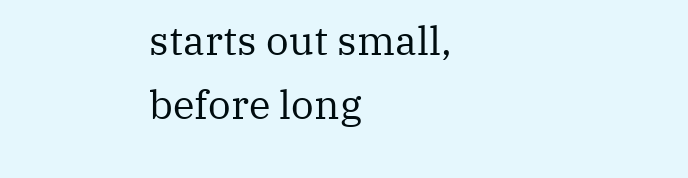starts out small, before long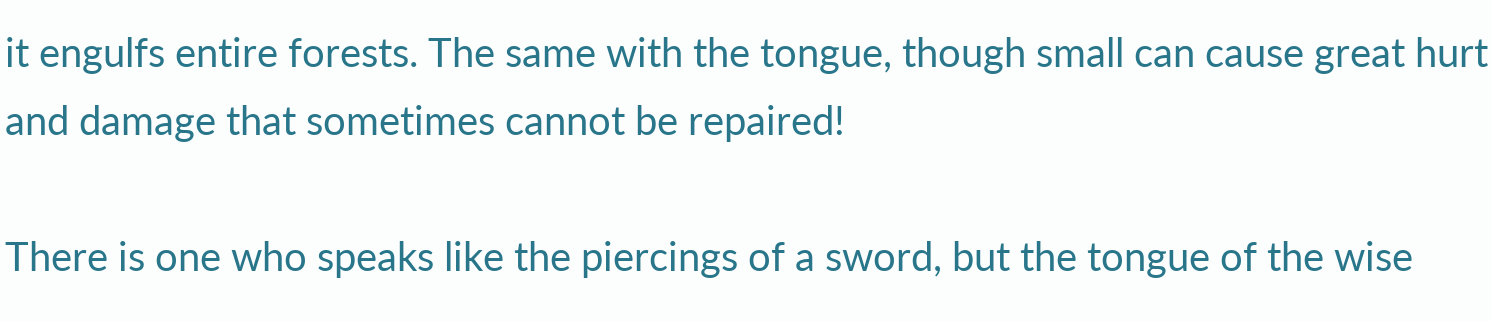it engulfs entire forests. The same with the tongue, though small can cause great hurt and damage that sometimes cannot be repaired!

There is one who speaks like the piercings of a sword, but the tongue of the wise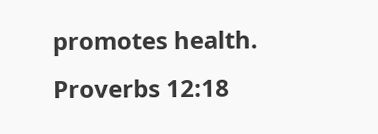promotes health. Proverbs 12:18